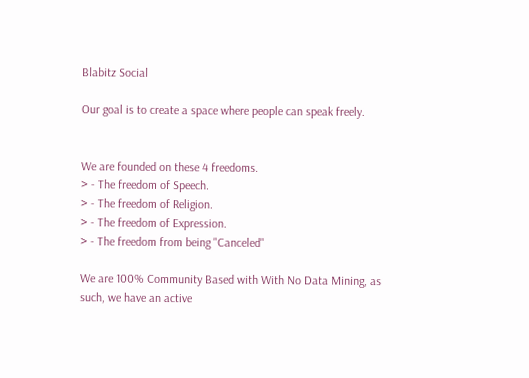Blabitz Social

Our goal is to create a space where people can speak freely.


We are founded on these 4 freedoms.
> - The freedom of Speech.
> - The freedom of Religion.
> - The freedom of Expression.
> - The freedom from being "Canceled"

We are 100% Community Based with With No Data Mining, as such, we have an active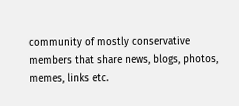community of mostly conservative members that share news, blogs, photos, memes, links etc.